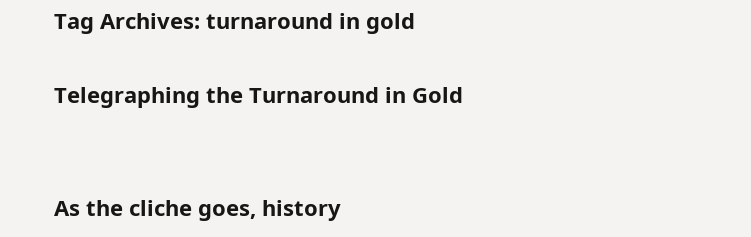Tag Archives: turnaround in gold

Telegraphing the Turnaround in Gold


As the cliche goes, history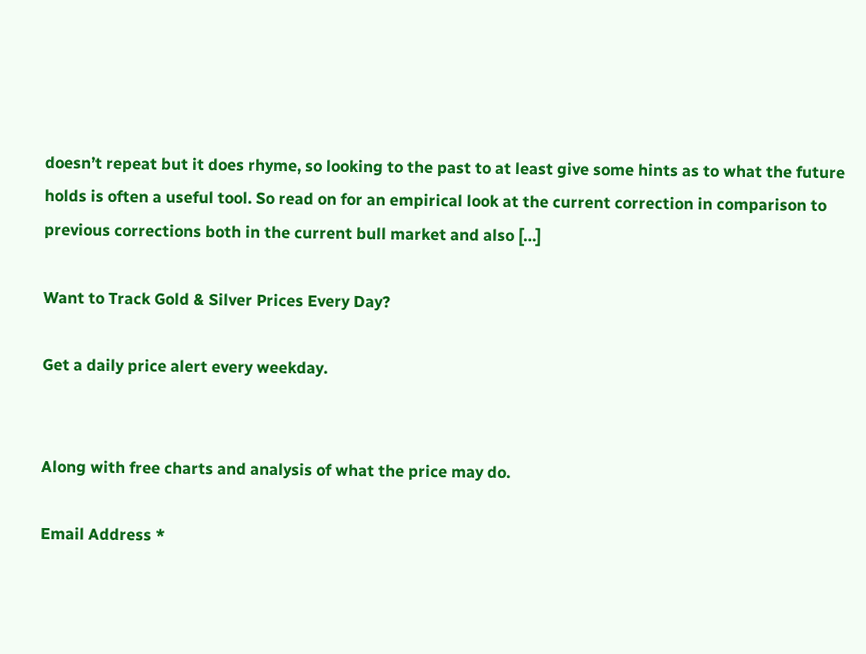doesn’t repeat but it does rhyme, so looking to the past to at least give some hints as to what the future holds is often a useful tool. So read on for an empirical look at the current correction in comparison to previous corrections both in the current bull market and also […]

Want to Track Gold & Silver Prices Every Day?

Get a daily price alert every weekday.


Along with free charts and analysis of what the price may do.

Email Address *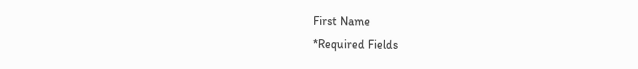First Name
*Required Fields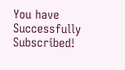You have Successfully Subscribed!